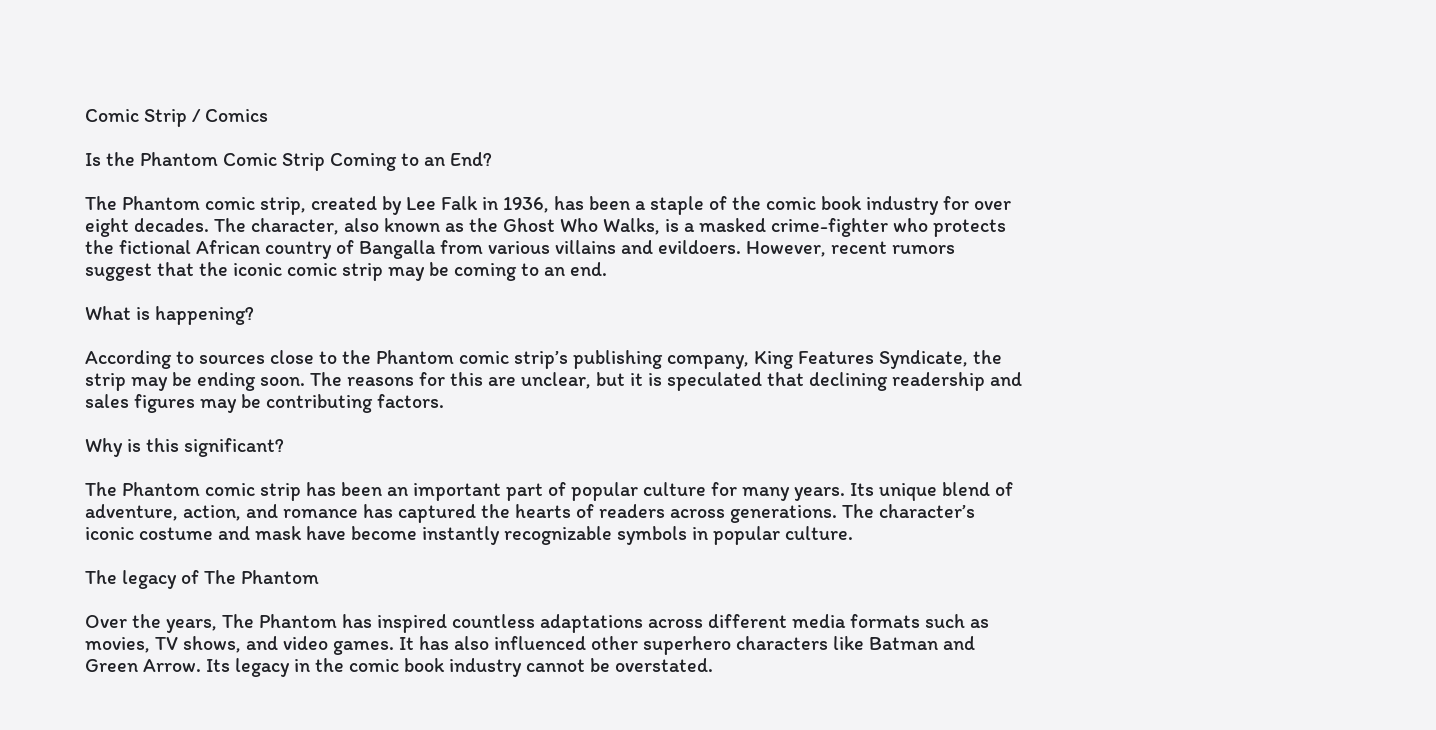Comic Strip / Comics

Is the Phantom Comic Strip Coming to an End?

The Phantom comic strip, created by Lee Falk in 1936, has been a staple of the comic book industry for over eight decades. The character, also known as the Ghost Who Walks, is a masked crime-fighter who protects the fictional African country of Bangalla from various villains and evildoers. However, recent rumors suggest that the iconic comic strip may be coming to an end.

What is happening?

According to sources close to the Phantom comic strip’s publishing company, King Features Syndicate, the strip may be ending soon. The reasons for this are unclear, but it is speculated that declining readership and sales figures may be contributing factors.

Why is this significant?

The Phantom comic strip has been an important part of popular culture for many years. Its unique blend of adventure, action, and romance has captured the hearts of readers across generations. The character’s iconic costume and mask have become instantly recognizable symbols in popular culture.

The legacy of The Phantom

Over the years, The Phantom has inspired countless adaptations across different media formats such as movies, TV shows, and video games. It has also influenced other superhero characters like Batman and Green Arrow. Its legacy in the comic book industry cannot be overstated.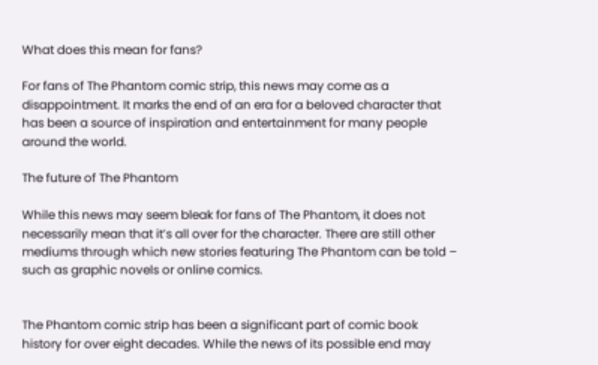What does this mean for fans?

For fans of The Phantom comic strip, this news may come as a disappointment. It marks the end of an era for a beloved character that has been a source of inspiration and entertainment for many people around the world.

The future of The Phantom

While this news may seem bleak for fans of The Phantom, it does not necessarily mean that it’s all over for the character. There are still other mediums through which new stories featuring The Phantom can be told – such as graphic novels or online comics.


The Phantom comic strip has been a significant part of comic book history for over eight decades. While the news of its possible end may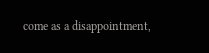come as a disappointment,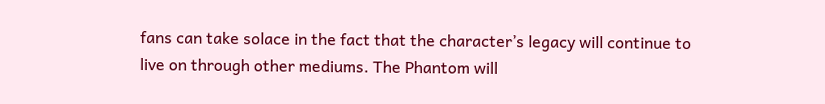fans can take solace in the fact that the character’s legacy will continue to live on through other mediums. The Phantom will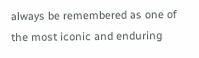always be remembered as one of the most iconic and enduring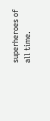superheroes of all time.